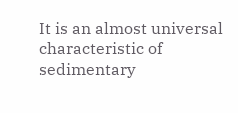It is an almost universal characteristic of sedimentary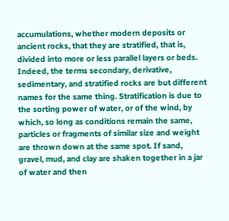accumulations, whether modern deposits or ancient rocks, that they are stratified, that is, divided into more or less parallel layers or beds. Indeed, the terms secondary, derivative, sedimentary, and stratified rocks are but different names for the same thing. Stratification is due to the sorting power of water, or of the wind, by which, so long as conditions remain the same, particles or fragments of similar size and weight are thrown down at the same spot. If sand, gravel, mud, and clay are shaken together in a jar of water and then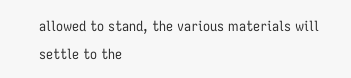allowed to stand, the various materials will settle to the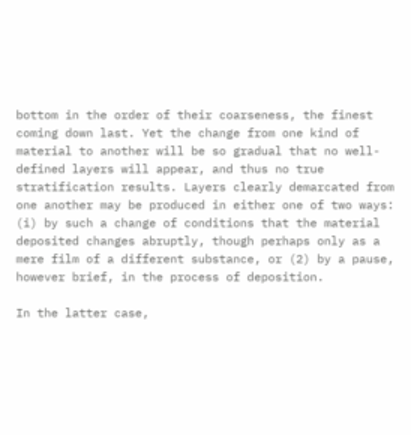bottom in the order of their coarseness, the finest coming down last. Yet the change from one kind of material to another will be so gradual that no well-defined layers will appear, and thus no true stratification results. Layers clearly demarcated from one another may be produced in either one of two ways: (i) by such a change of conditions that the material deposited changes abruptly, though perhaps only as a mere film of a different substance, or (2) by a pause, however brief, in the process of deposition.

In the latter case,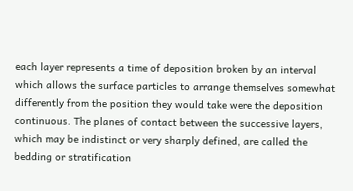each layer represents a time of deposition broken by an interval which allows the surface particles to arrange themselves somewhat differently from the position they would take were the deposition continuous. The planes of contact between the successive layers, which may be indistinct or very sharply defined, are called the bedding or stratification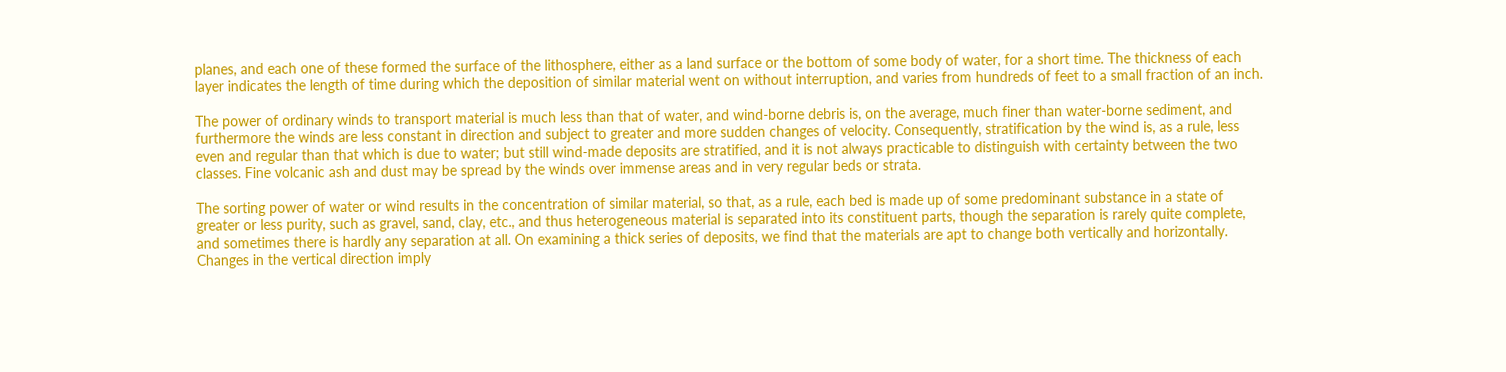planes, and each one of these formed the surface of the lithosphere, either as a land surface or the bottom of some body of water, for a short time. The thickness of each layer indicates the length of time during which the deposition of similar material went on without interruption, and varies from hundreds of feet to a small fraction of an inch.

The power of ordinary winds to transport material is much less than that of water, and wind-borne debris is, on the average, much finer than water-borne sediment, and furthermore the winds are less constant in direction and subject to greater and more sudden changes of velocity. Consequently, stratification by the wind is, as a rule, less even and regular than that which is due to water; but still wind-made deposits are stratified, and it is not always practicable to distinguish with certainty between the two classes. Fine volcanic ash and dust may be spread by the winds over immense areas and in very regular beds or strata.

The sorting power of water or wind results in the concentration of similar material, so that, as a rule, each bed is made up of some predominant substance in a state of greater or less purity, such as gravel, sand, clay, etc., and thus heterogeneous material is separated into its constituent parts, though the separation is rarely quite complete, and sometimes there is hardly any separation at all. On examining a thick series of deposits, we find that the materials are apt to change both vertically and horizontally. Changes in the vertical direction imply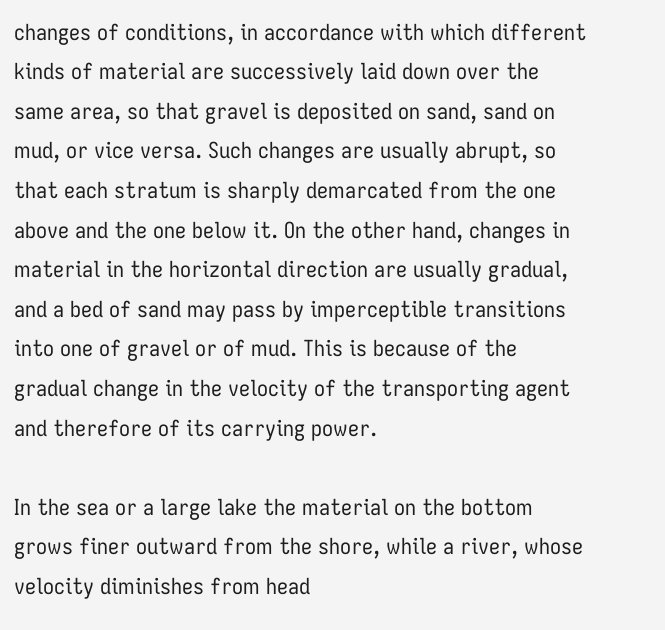changes of conditions, in accordance with which different kinds of material are successively laid down over the same area, so that gravel is deposited on sand, sand on mud, or vice versa. Such changes are usually abrupt, so that each stratum is sharply demarcated from the one above and the one below it. On the other hand, changes in material in the horizontal direction are usually gradual, and a bed of sand may pass by imperceptible transitions into one of gravel or of mud. This is because of the gradual change in the velocity of the transporting agent and therefore of its carrying power.

In the sea or a large lake the material on the bottom grows finer outward from the shore, while a river, whose velocity diminishes from head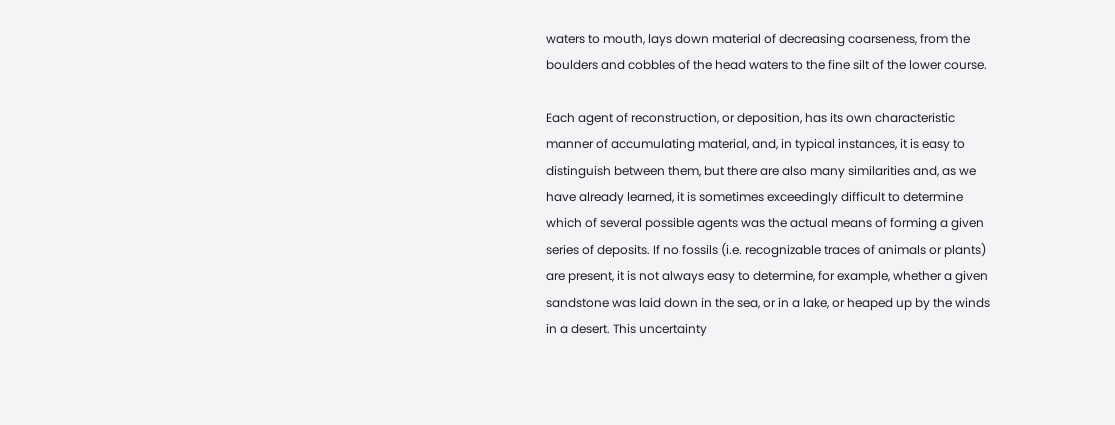waters to mouth, lays down material of decreasing coarseness, from the boulders and cobbles of the head waters to the fine silt of the lower course.

Each agent of reconstruction, or deposition, has its own characteristic manner of accumulating material, and, in typical instances, it is easy to distinguish between them, but there are also many similarities and, as we have already learned, it is sometimes exceedingly difficult to determine which of several possible agents was the actual means of forming a given series of deposits. If no fossils (i.e. recognizable traces of animals or plants) are present, it is not always easy to determine, for example, whether a given sandstone was laid down in the sea, or in a lake, or heaped up by the winds in a desert. This uncertainty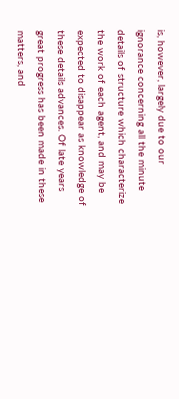is, however, largely due to our ignorance concerning all the minute details of structure which characterize the work of each agent, and may be expected to disappear as knowledge of these details advances. Of late years great progress has been made in these matters, and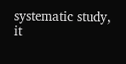systematic study, it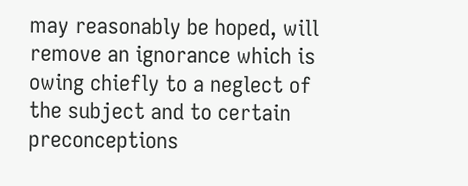may reasonably be hoped, will remove an ignorance which is owing chiefly to a neglect of the subject and to certain preconceptions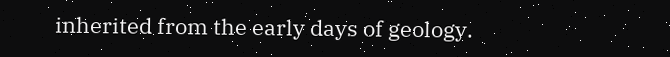inherited from the early days of geology.